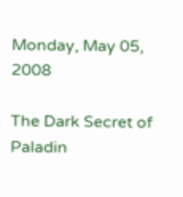Monday, May 05, 2008

The Dark Secret of Paladin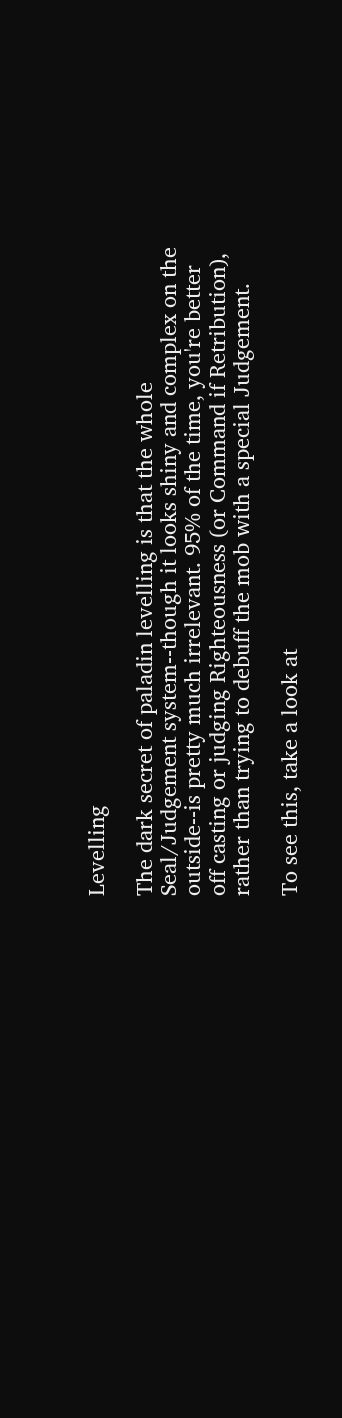Levelling

The dark secret of paladin levelling is that the whole Seal/Judgement system--though it looks shiny and complex on the outside--is pretty much irrelevant. 95% of the time, you're better off casting or judging Righteousness (or Command if Retribution), rather than trying to debuff the mob with a special Judgement.

To see this, take a look at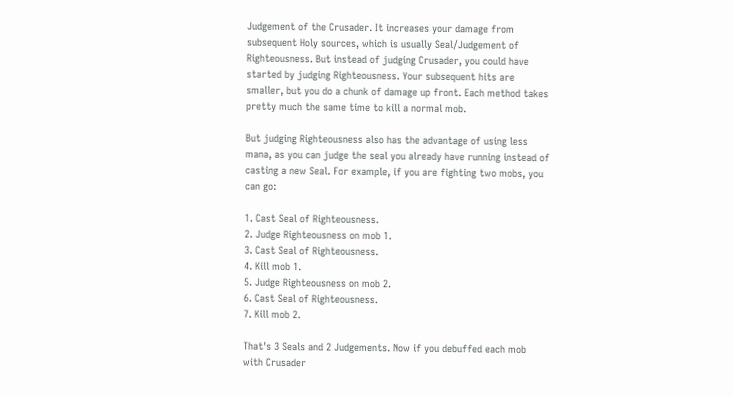Judgement of the Crusader. It increases your damage from subsequent Holy sources, which is usually Seal/Judgement of Righteousness. But instead of judging Crusader, you could have started by judging Righteousness. Your subsequent hits are smaller, but you do a chunk of damage up front. Each method takes pretty much the same time to kill a normal mob.

But judging Righteousness also has the advantage of using less mana, as you can judge the seal you already have running instead of casting a new Seal. For example, if you are fighting two mobs, you can go:

1. Cast Seal of Righteousness.
2. Judge Righteousness on mob 1.
3. Cast Seal of Righteousness.
4. Kill mob 1.
5. Judge Righteousness on mob 2.
6. Cast Seal of Righteousness.
7. Kill mob 2.

That's 3 Seals and 2 Judgements. Now if you debuffed each mob with Crusader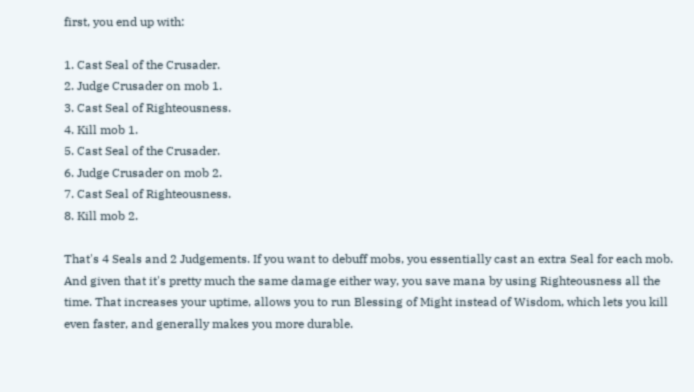first, you end up with:

1. Cast Seal of the Crusader.
2. Judge Crusader on mob 1.
3. Cast Seal of Righteousness.
4. Kill mob 1.
5. Cast Seal of the Crusader.
6. Judge Crusader on mob 2.
7. Cast Seal of Righteousness.
8. Kill mob 2.

That's 4 Seals and 2 Judgements. If you want to debuff mobs, you essentially cast an extra Seal for each mob. And given that it's pretty much the same damage either way, you save mana by using Righteousness all the time. That increases your uptime, allows you to run Blessing of Might instead of Wisdom, which lets you kill even faster, and generally makes you more durable.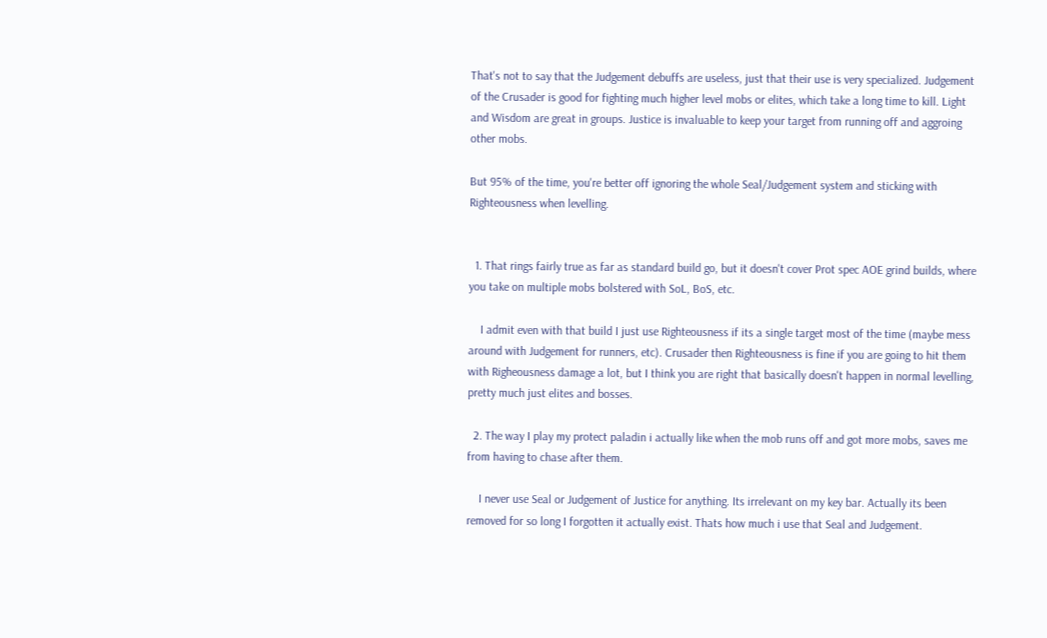That's not to say that the Judgement debuffs are useless, just that their use is very specialized. Judgement of the Crusader is good for fighting much higher level mobs or elites, which take a long time to kill. Light and Wisdom are great in groups. Justice is invaluable to keep your target from running off and aggroing other mobs.

But 95% of the time, you're better off ignoring the whole Seal/Judgement system and sticking with Righteousness when levelling.


  1. That rings fairly true as far as standard build go, but it doesn't cover Prot spec AOE grind builds, where you take on multiple mobs bolstered with SoL, BoS, etc.

    I admit even with that build I just use Righteousness if its a single target most of the time (maybe mess around with Judgement for runners, etc). Crusader then Righteousness is fine if you are going to hit them with Righeousness damage a lot, but I think you are right that basically doesn't happen in normal levelling, pretty much just elites and bosses.

  2. The way I play my protect paladin i actually like when the mob runs off and got more mobs, saves me from having to chase after them.

    I never use Seal or Judgement of Justice for anything. Its irrelevant on my key bar. Actually its been removed for so long I forgotten it actually exist. Thats how much i use that Seal and Judgement.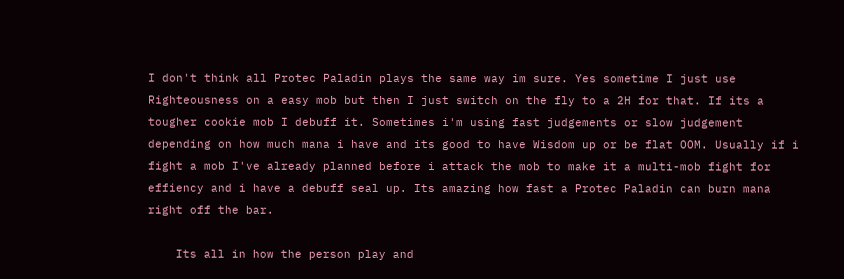I don't think all Protec Paladin plays the same way im sure. Yes sometime I just use Righteousness on a easy mob but then I just switch on the fly to a 2H for that. If its a tougher cookie mob I debuff it. Sometimes i'm using fast judgements or slow judgement depending on how much mana i have and its good to have Wisdom up or be flat OOM. Usually if i fight a mob I've already planned before i attack the mob to make it a multi-mob fight for effiency and i have a debuff seal up. Its amazing how fast a Protec Paladin can burn mana right off the bar.

    Its all in how the person play and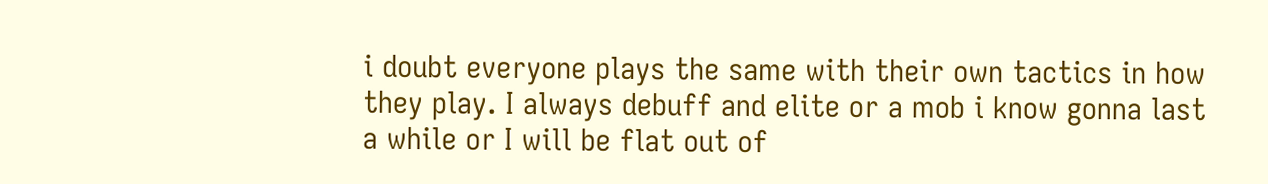i doubt everyone plays the same with their own tactics in how they play. I always debuff and elite or a mob i know gonna last a while or I will be flat out of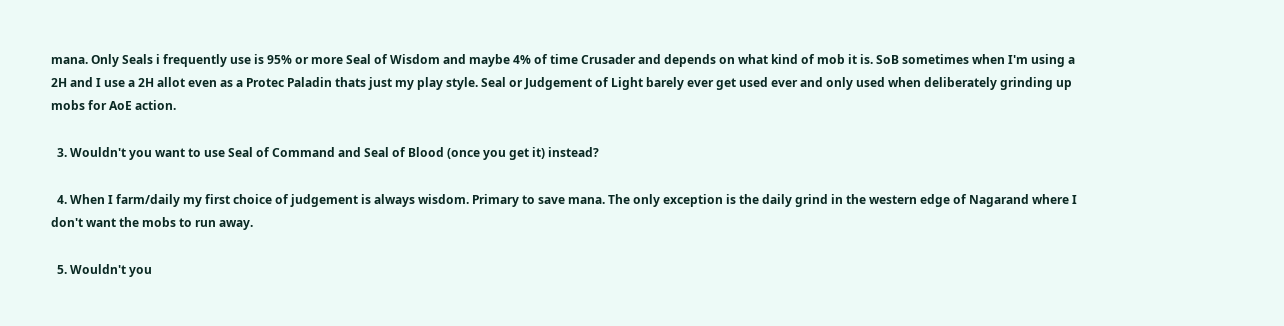mana. Only Seals i frequently use is 95% or more Seal of Wisdom and maybe 4% of time Crusader and depends on what kind of mob it is. SoB sometimes when I'm using a 2H and I use a 2H allot even as a Protec Paladin thats just my play style. Seal or Judgement of Light barely ever get used ever and only used when deliberately grinding up mobs for AoE action.

  3. Wouldn't you want to use Seal of Command and Seal of Blood (once you get it) instead?

  4. When I farm/daily my first choice of judgement is always wisdom. Primary to save mana. The only exception is the daily grind in the western edge of Nagarand where I don't want the mobs to run away.

  5. Wouldn't you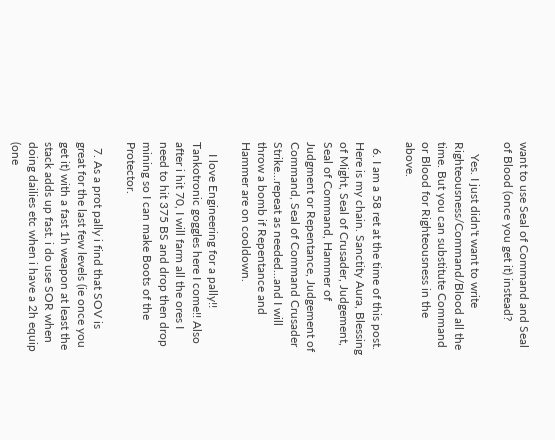want to use Seal of Command and Seal of Blood (once you get it) instead?

    Yes. I just didn't want to write Righteousness/Command/Blood all the time. But you can substitute Command or Blood for Righteousness in the above.

  6. I am a 58 ret at the time of this post. Here is my chain. Sanctity Aura, Blessing of Might, Seal of Crusader, Judgement, Seal of Command, Hammer of Judgment or Repentance, Judgement of Command, Seal of Command Crusader Strike...repeat as needed...and I will throw a bomb if Repentance and Hammer are on cooldown.

    I love Engineering for a pally!! Tankotronic goggles here I come!! Also after i hit 70, I will farm all the ores I need to hit 375 BS and drop then drop mining so I can make Boots of the Protector.

  7. As a prot pally i find that SOV is great for the last few levels (ie once you get it) with a fast 1h weapon at least the stack adds up fast. i do use SOR when doing dailies etc when i have a 2h equip (one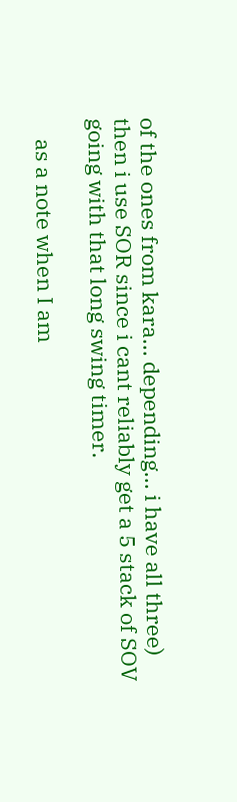of the ones from kara... depending... i have all three) then i use SOR since i cant reliably get a 5 stack of SOV going with that long swing timer.

    as a note when I am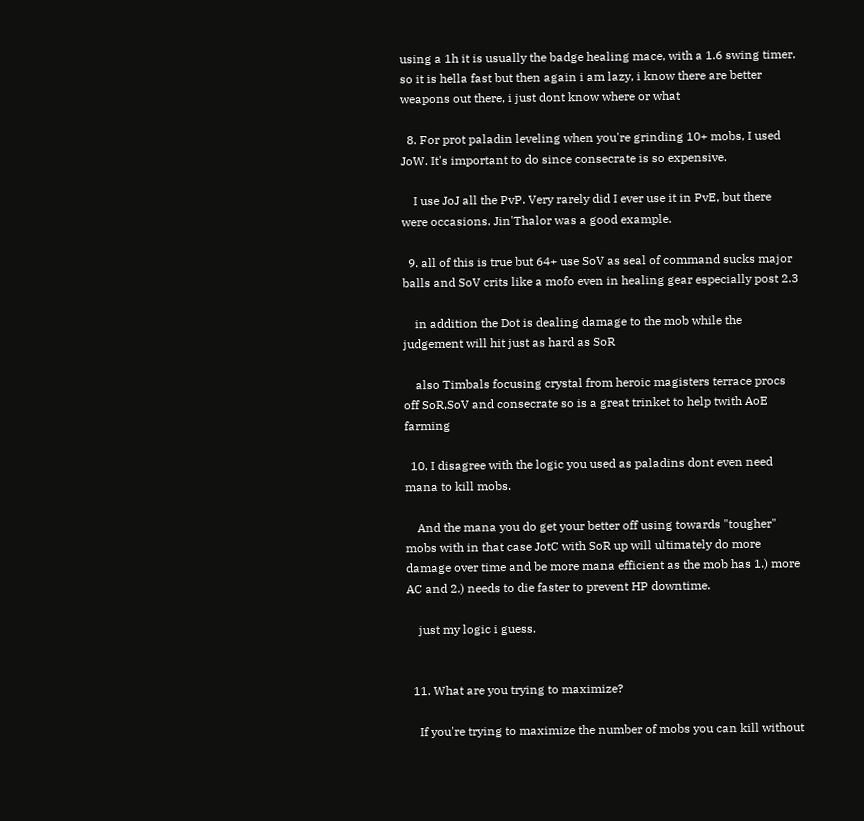using a 1h it is usually the badge healing mace, with a 1.6 swing timer. so it is hella fast but then again i am lazy, i know there are better weapons out there, i just dont know where or what

  8. For prot paladin leveling when you're grinding 10+ mobs, I used JoW. It's important to do since consecrate is so expensive.

    I use JoJ all the PvP. Very rarely did I ever use it in PvE, but there were occasions. Jin'Thalor was a good example.

  9. all of this is true but 64+ use SoV as seal of command sucks major balls and SoV crits like a mofo even in healing gear especially post 2.3

    in addition the Dot is dealing damage to the mob while the judgement will hit just as hard as SoR

    also Timbals focusing crystal from heroic magisters terrace procs off SoR,SoV and consecrate so is a great trinket to help twith AoE farming

  10. I disagree with the logic you used as paladins dont even need mana to kill mobs.

    And the mana you do get your better off using towards "tougher" mobs with in that case JotC with SoR up will ultimately do more damage over time and be more mana efficient as the mob has 1.) more AC and 2.) needs to die faster to prevent HP downtime.

    just my logic i guess.


  11. What are you trying to maximize?

    If you're trying to maximize the number of mobs you can kill without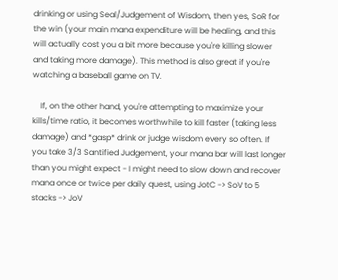drinking or using Seal/Judgement of Wisdom, then yes, SoR for the win (your main mana expenditure will be healing, and this will actually cost you a bit more because you're killing slower and taking more damage). This method is also great if you're watching a baseball game on TV.

    If, on the other hand, you're attempting to maximize your kills/time ratio, it becomes worthwhile to kill faster (taking less damage) and *gasp* drink or judge wisdom every so often. If you take 3/3 Santified Judgement, your mana bar will last longer than you might expect - I might need to slow down and recover mana once or twice per daily quest, using JotC -> SoV to 5 stacks -> JoV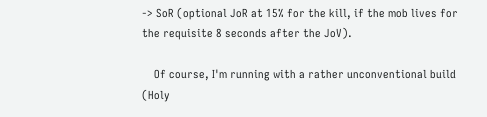-> SoR (optional JoR at 15% for the kill, if the mob lives for the requisite 8 seconds after the JoV).

    Of course, I'm running with a rather unconventional build (Holy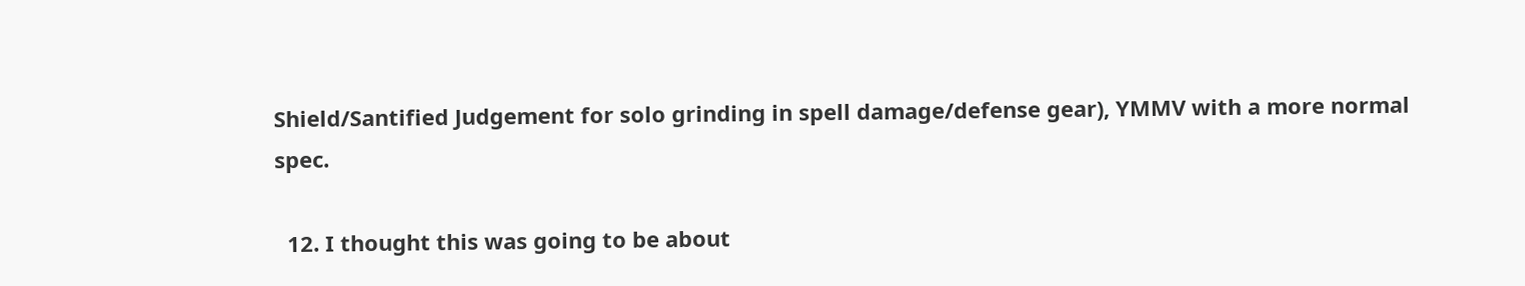Shield/Santified Judgement for solo grinding in spell damage/defense gear), YMMV with a more normal spec.

  12. I thought this was going to be about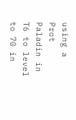using a Prot Paladin in T6 to level to 70 in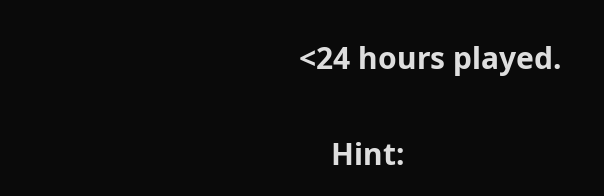<24 hours played.

    Hint: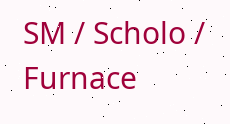SM / Scholo / Furnace